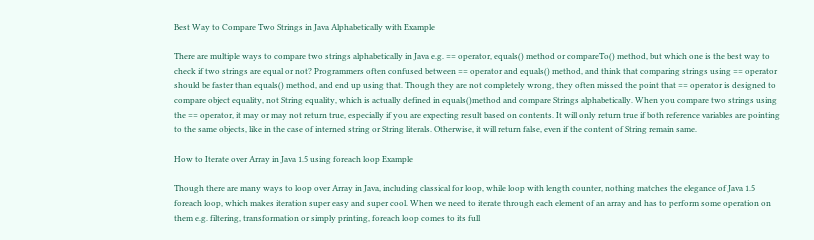Best Way to Compare Two Strings in Java Alphabetically with Example

There are multiple ways to compare two strings alphabetically in Java e.g. == operator, equals() method or compareTo() method, but which one is the best way to check if two strings are equal or not? Programmers often confused between == operator and equals() method, and think that comparing strings using == operator should be faster than equals() method, and end up using that. Though they are not completely wrong, they often missed the point that == operator is designed to compare object equality, not String equality, which is actually defined in equals()method and compare Strings alphabetically. When you compare two strings using the == operator, it may or may not return true, especially if you are expecting result based on contents. It will only return true if both reference variables are pointing to the same objects, like in the case of interned string or String literals. Otherwise, it will return false, even if the content of String remain same.

How to Iterate over Array in Java 1.5 using foreach loop Example

Though there are many ways to loop over Array in Java, including classical for loop, while loop with length counter, nothing matches the elegance of Java 1.5 foreach loop, which makes iteration super easy and super cool. When we need to iterate through each element of an array and has to perform some operation on them e.g. filtering, transformation or simply printing, foreach loop comes to its full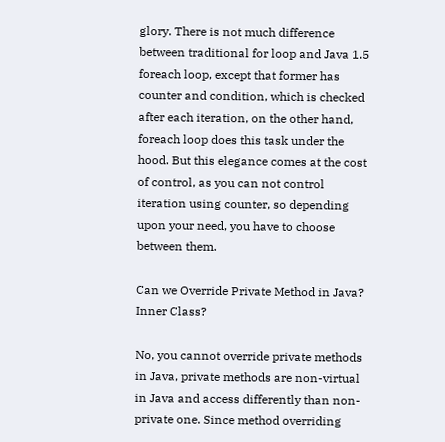glory. There is not much difference between traditional for loop and Java 1.5 foreach loop, except that former has counter and condition, which is checked after each iteration, on the other hand, foreach loop does this task under the hood. But this elegance comes at the cost of control, as you can not control iteration using counter, so depending upon your need, you have to choose between them.

Can we Override Private Method in Java? Inner Class?

No, you cannot override private methods in Java, private methods are non-virtual in Java and access differently than non-private one. Since method overriding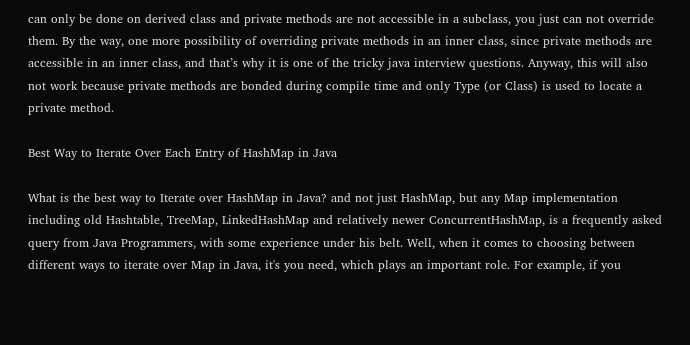can only be done on derived class and private methods are not accessible in a subclass, you just can not override them. By the way, one more possibility of overriding private methods in an inner class, since private methods are accessible in an inner class, and that’s why it is one of the tricky java interview questions. Anyway, this will also not work because private methods are bonded during compile time and only Type (or Class) is used to locate a private method.

Best Way to Iterate Over Each Entry of HashMap in Java

What is the best way to Iterate over HashMap in Java? and not just HashMap, but any Map implementation including old Hashtable, TreeMap, LinkedHashMap and relatively newer ConcurrentHashMap, is a frequently asked query from Java Programmers, with some experience under his belt. Well, when it comes to choosing between different ways to iterate over Map in Java, it's you need, which plays an important role. For example, if you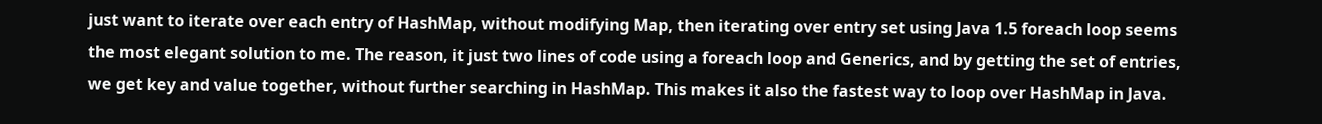just want to iterate over each entry of HashMap, without modifying Map, then iterating over entry set using Java 1.5 foreach loop seems the most elegant solution to me. The reason, it just two lines of code using a foreach loop and Generics, and by getting the set of entries, we get key and value together, without further searching in HashMap. This makes it also the fastest way to loop over HashMap in Java.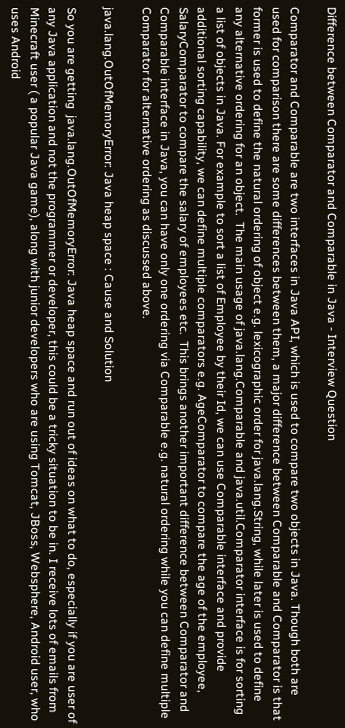Difference between Comparator and Comparable in Java - Interview Question

Comparator and Comparable are two interfaces in Java API, which is used to compare two objects in Java. Though both are used for comparison there are some differences between them, a major difference between Comparable and Comparator is that former is used to define the natural ordering of object e.g. lexicographic order for java.lang.String, while later is used to define any alternative ordering for an object.  The main usage of java.lang.Comparable and java.util.Comparator interface is for sorting a list of objects in Java. For example to sort a list of Employee by their Id, we can use Comparable interface and provide additional sorting capability, we can define multiple comparators e.g. AgeComparator to compare the age of the employee, SalaryComparator to compare the salary of employees etc.  This brings another important difference between Comparator and Comparable interface in Java, you can have only one ordering via Comparable e.g. natural ordering while you can define multiple Comparator for alternative ordering as discussed above.

java.lang.OutOfMemoryError: Java heap space : Cause and Solution

So you are getting  java.lang.OutOfMemoryError: Java heap space and run out of ideas on what to do, especially if you are user of any Java application and not the programmer or developer, this could be a tricky situation to be in. I receive lots of emails from Minecraft user ( a popular Java game), along with junior developers who are using Tomcat, JBoss, Websphere, Android user, who uses Android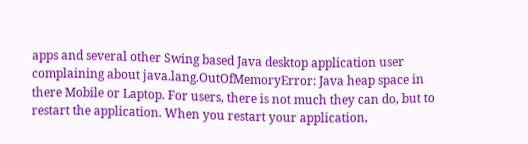apps and several other Swing based Java desktop application user complaining about java.lang.OutOfMemoryError: Java heap space in there Mobile or Laptop. For users, there is not much they can do, but to restart the application. When you restart your application,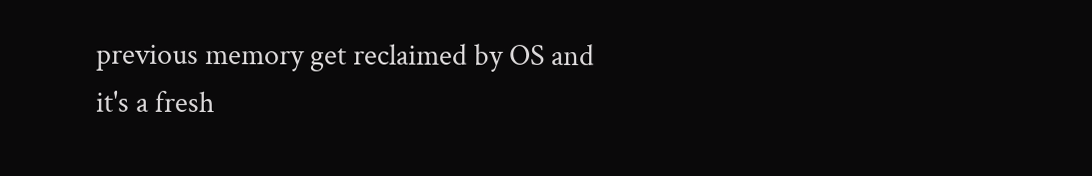previous memory get reclaimed by OS and it's a fresh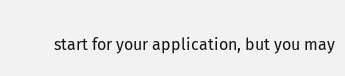start for your application, but you may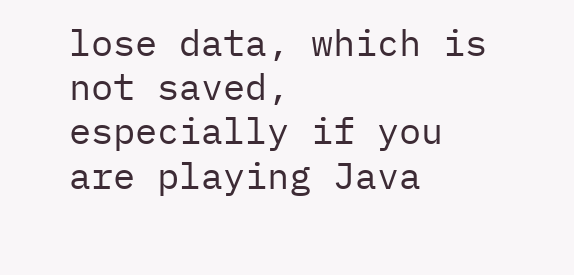lose data, which is not saved, especially if you are playing Java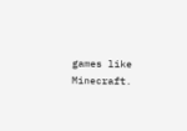games like Minecraft.